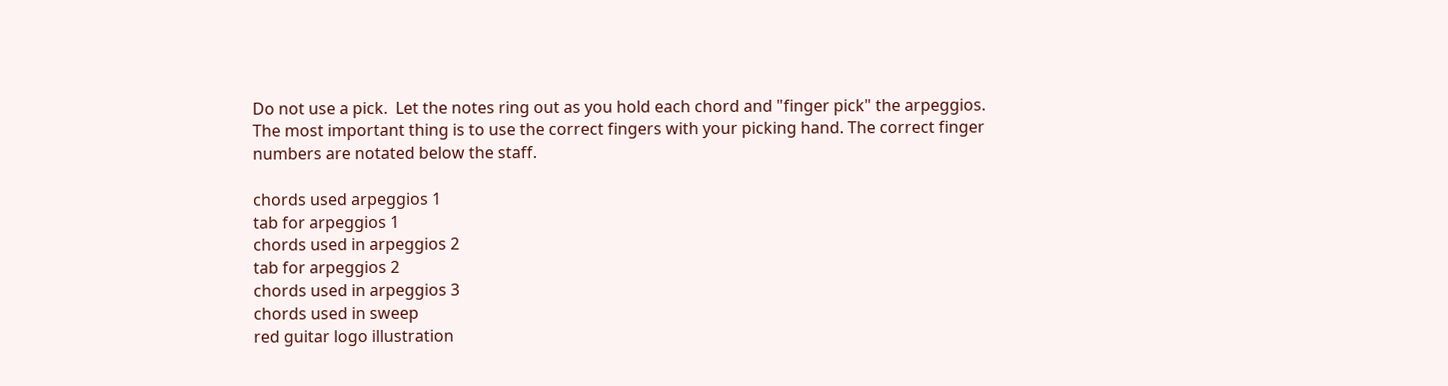Do not use a pick.  Let the notes ring out as you hold each chord and "finger pick" the arpeggios.  The most important thing is to use the correct fingers with your picking hand. The correct finger numbers are notated below the staff.

chords used arpeggios 1
tab for arpeggios 1
chords used in arpeggios 2
tab for arpeggios 2
chords used in arpeggios 3
chords used in sweep
red guitar logo illustration